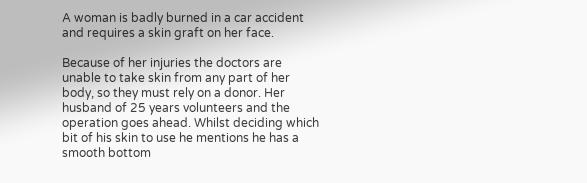A woman is badly burned in a car accident and requires a skin graft on her face.

Because of her injuries the doctors are unable to take skin from any part of her body, so they must rely on a donor. Her husband of 25 years volunteers and the operation goes ahead. Whilst deciding which bit of his skin to use he mentions he has a smooth bottom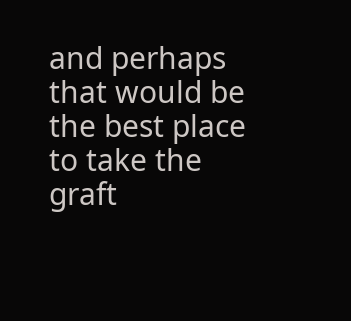and perhaps that would be the best place to take the graft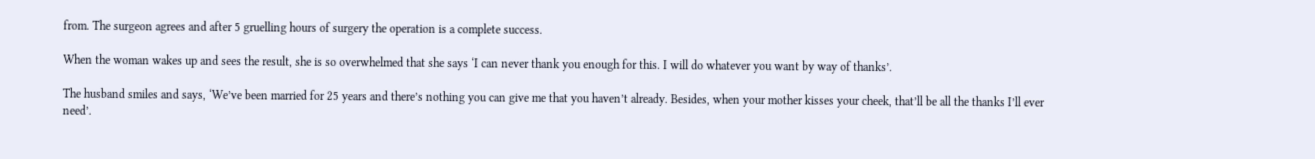from. The surgeon agrees and after 5 gruelling hours of surgery the operation is a complete success.

When the woman wakes up and sees the result, she is so overwhelmed that she says ‘I can never thank you enough for this. I will do whatever you want by way of thanks’.

The husband smiles and says, ‘We’ve been married for 25 years and there’s nothing you can give me that you haven’t already. Besides, when your mother kisses your cheek, that’ll be all the thanks I’ll ever need’.